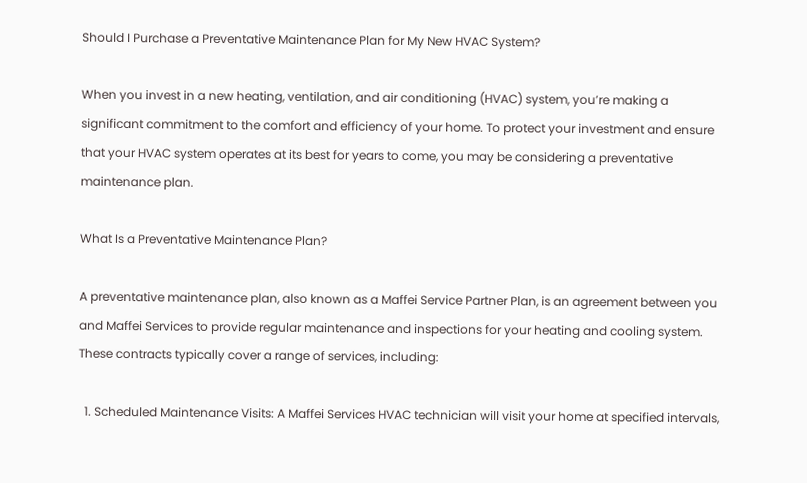Should I Purchase a Preventative Maintenance Plan for My New HVAC System?

When you invest in a new heating, ventilation, and air conditioning (HVAC) system, you’re making a significant commitment to the comfort and efficiency of your home. To protect your investment and ensure that your HVAC system operates at its best for years to come, you may be considering a preventative maintenance plan.

What Is a Preventative Maintenance Plan?

A preventative maintenance plan, also known as a Maffei Service Partner Plan, is an agreement between you and Maffei Services to provide regular maintenance and inspections for your heating and cooling system. These contracts typically cover a range of services, including:

  1. Scheduled Maintenance Visits: A Maffei Services HVAC technician will visit your home at specified intervals,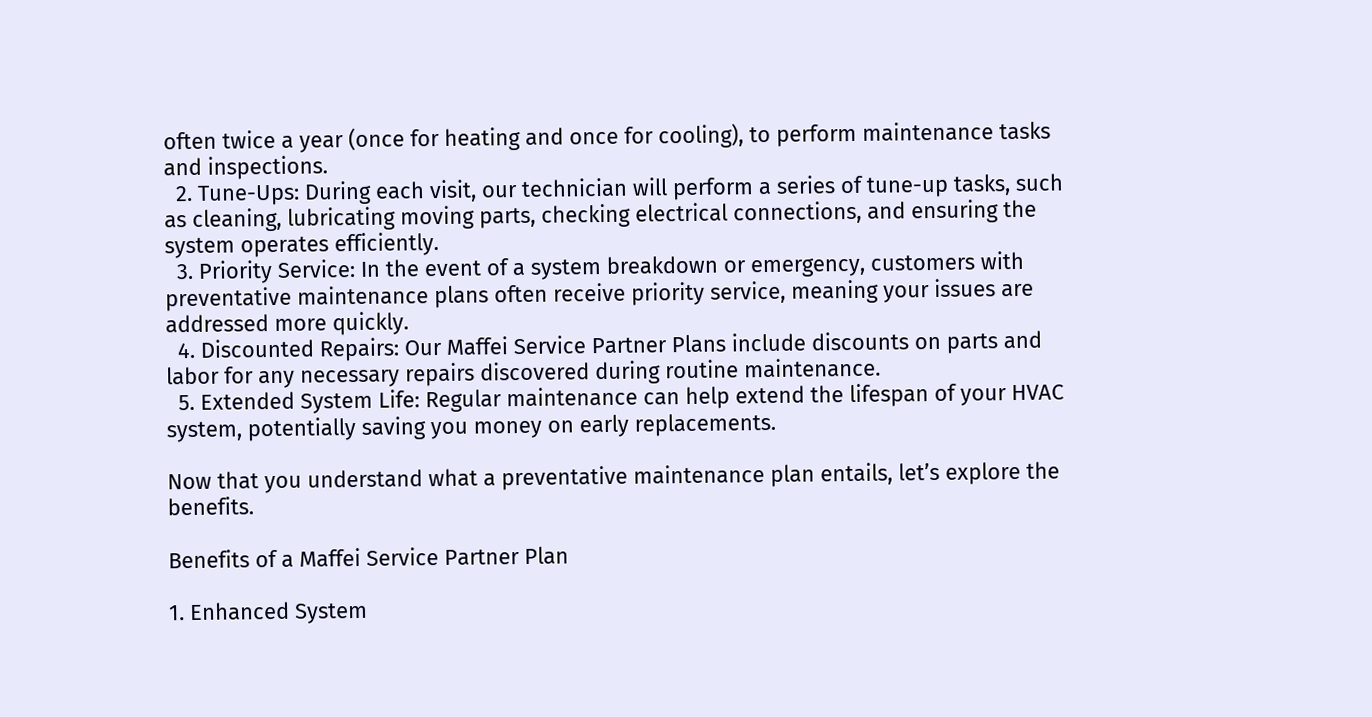often twice a year (once for heating and once for cooling), to perform maintenance tasks and inspections.
  2. Tune-Ups: During each visit, our technician will perform a series of tune-up tasks, such as cleaning, lubricating moving parts, checking electrical connections, and ensuring the system operates efficiently.
  3. Priority Service: In the event of a system breakdown or emergency, customers with preventative maintenance plans often receive priority service, meaning your issues are addressed more quickly.
  4. Discounted Repairs: Our Maffei Service Partner Plans include discounts on parts and labor for any necessary repairs discovered during routine maintenance.
  5. Extended System Life: Regular maintenance can help extend the lifespan of your HVAC system, potentially saving you money on early replacements.

Now that you understand what a preventative maintenance plan entails, let’s explore the benefits.

Benefits of a Maffei Service Partner Plan

1. Enhanced System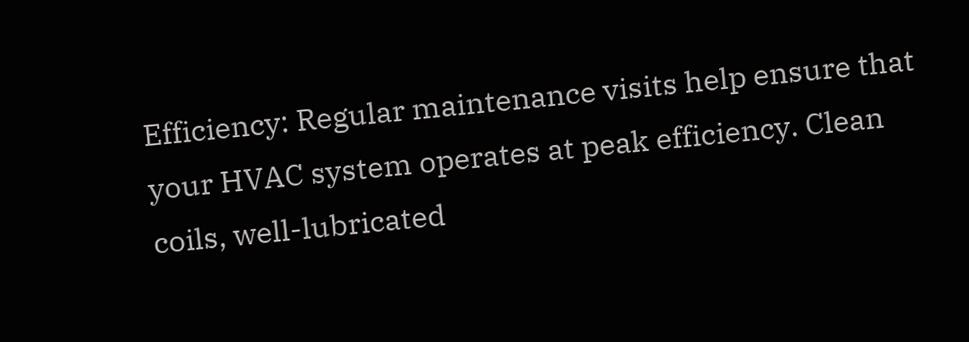Efficiency: Regular maintenance visits help ensure that your HVAC system operates at peak efficiency. Clean coils, well-lubricated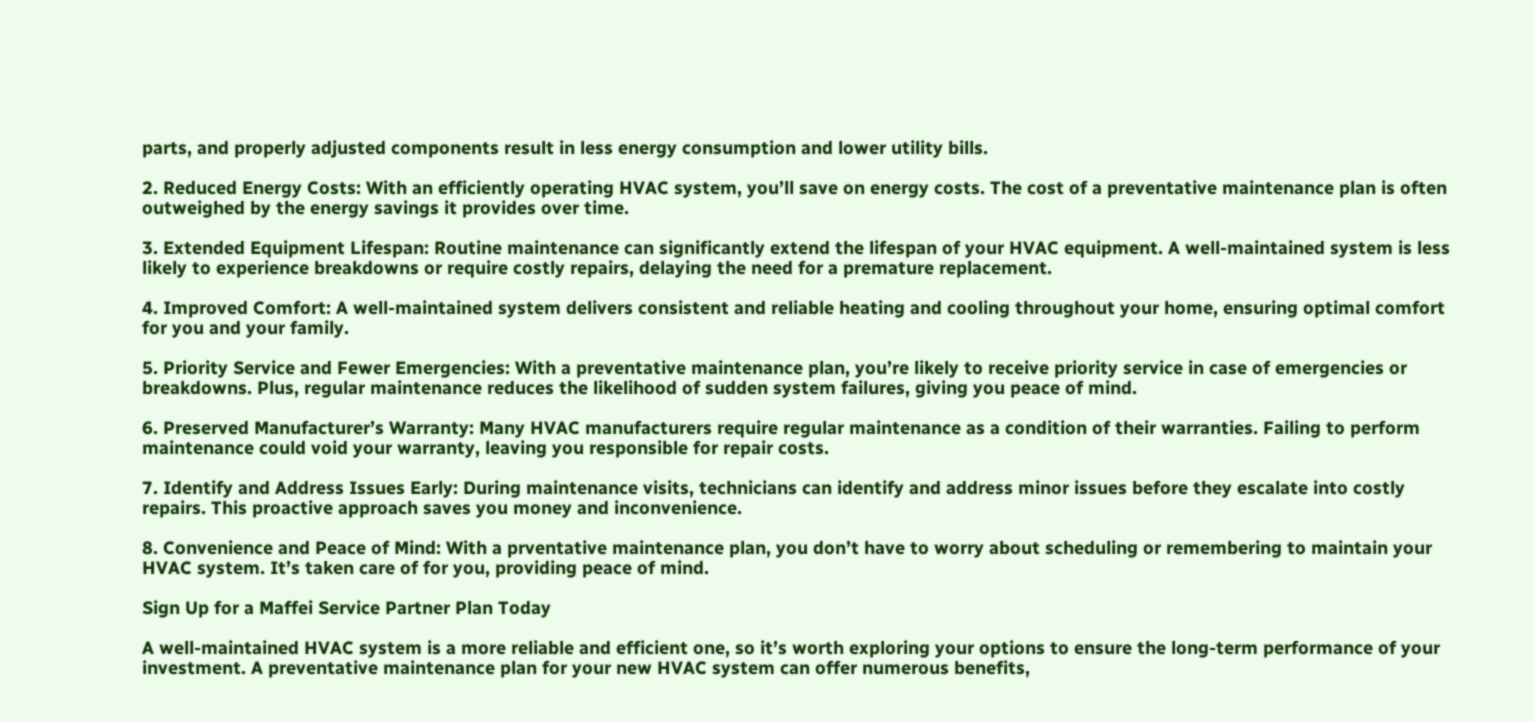parts, and properly adjusted components result in less energy consumption and lower utility bills.

2. Reduced Energy Costs: With an efficiently operating HVAC system, you’ll save on energy costs. The cost of a preventative maintenance plan is often outweighed by the energy savings it provides over time.

3. Extended Equipment Lifespan: Routine maintenance can significantly extend the lifespan of your HVAC equipment. A well-maintained system is less likely to experience breakdowns or require costly repairs, delaying the need for a premature replacement.

4. Improved Comfort: A well-maintained system delivers consistent and reliable heating and cooling throughout your home, ensuring optimal comfort for you and your family.

5. Priority Service and Fewer Emergencies: With a preventative maintenance plan, you’re likely to receive priority service in case of emergencies or breakdowns. Plus, regular maintenance reduces the likelihood of sudden system failures, giving you peace of mind.

6. Preserved Manufacturer’s Warranty: Many HVAC manufacturers require regular maintenance as a condition of their warranties. Failing to perform maintenance could void your warranty, leaving you responsible for repair costs.

7. Identify and Address Issues Early: During maintenance visits, technicians can identify and address minor issues before they escalate into costly repairs. This proactive approach saves you money and inconvenience.

8. Convenience and Peace of Mind: With a prventative maintenance plan, you don’t have to worry about scheduling or remembering to maintain your HVAC system. It’s taken care of for you, providing peace of mind.

Sign Up for a Maffei Service Partner Plan Today

A well-maintained HVAC system is a more reliable and efficient one, so it’s worth exploring your options to ensure the long-term performance of your investment. A preventative maintenance plan for your new HVAC system can offer numerous benefits,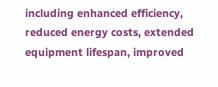including enhanced efficiency, reduced energy costs, extended equipment lifespan, improved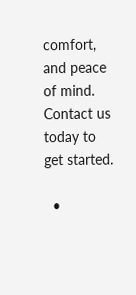comfort, and peace of mind. Contact us today to get started.

  •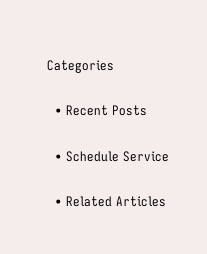Categories

  • Recent Posts

  • Schedule Service

  • Related Articles